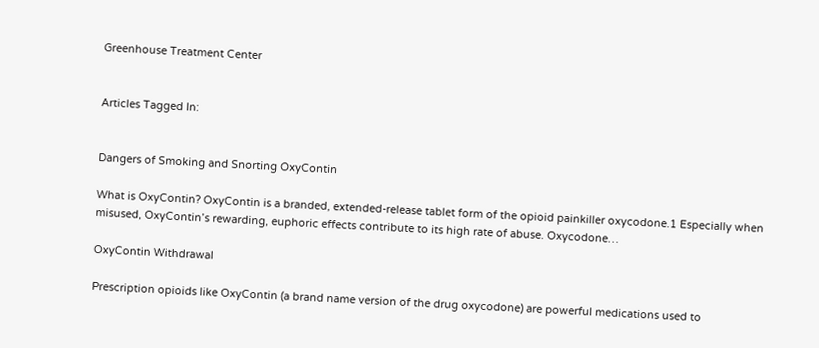Greenhouse Treatment Center


Articles Tagged In:


Dangers of Smoking and Snorting OxyContin

What is OxyContin? OxyContin is a branded, extended-release tablet form of the opioid painkiller oxycodone.1 Especially when misused, OxyContin’s rewarding, euphoric effects contribute to its high rate of abuse. Oxycodone…

OxyContin Withdrawal

Prescription opioids like OxyContin (a brand name version of the drug oxycodone) are powerful medications used to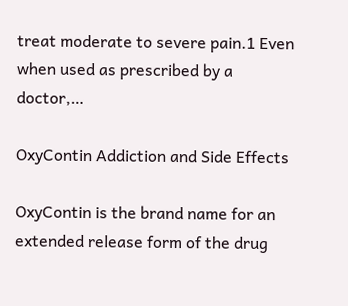treat moderate to severe pain.1 Even when used as prescribed by a doctor,…

OxyContin Addiction and Side Effects

OxyContin is the brand name for an extended release form of the drug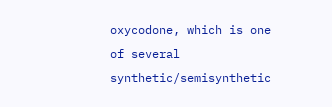oxycodone, which is one of several synthetic/semisynthetic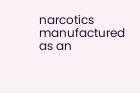narcotics manufactured as an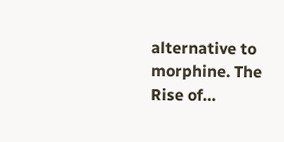alternative to morphine. The Rise of…